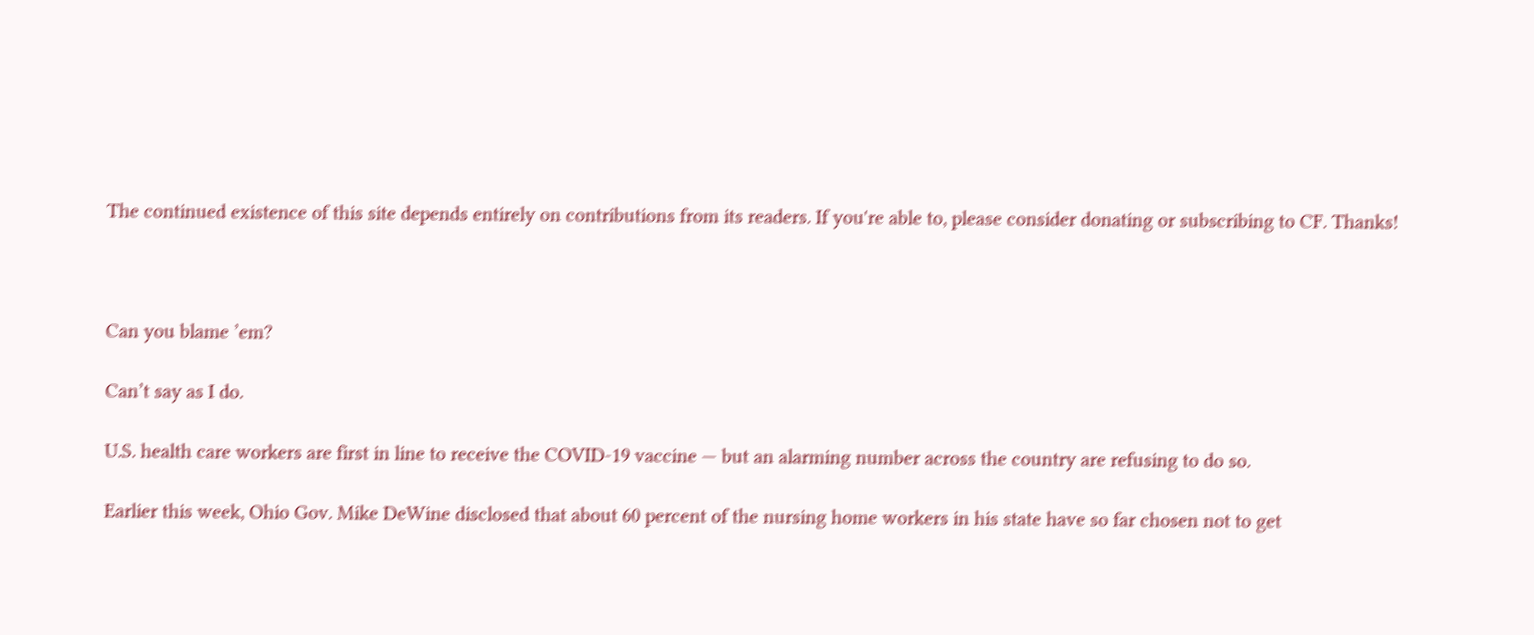The continued existence of this site depends entirely on contributions from its readers. If you're able to, please consider donating or subscribing to CF. Thanks!



Can you blame ’em?

Can’t say as I do.

U.S. health care workers are first in line to receive the COVID-19 vaccine — but an alarming number across the country are refusing to do so.

Earlier this week, Ohio Gov. Mike DeWine disclosed that about 60 percent of the nursing home workers in his state have so far chosen not to get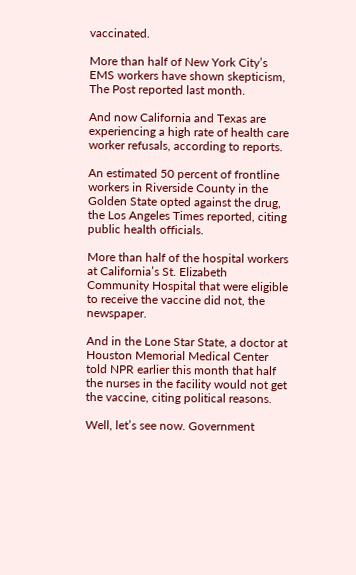vaccinated.

More than half of New York City’s EMS workers have shown skepticism, The Post reported last month.

And now California and Texas are experiencing a high rate of health care worker refusals, according to reports.

An estimated 50 percent of frontline workers in Riverside County in the Golden State opted against the drug, the Los Angeles Times reported, citing public health officials.

More than half of the hospital workers at California’s St. Elizabeth Community Hospital that were eligible to receive the vaccine did not, the newspaper.

And in the Lone Star State, a doctor at Houston Memorial Medical Center told NPR earlier this month that half the nurses in the facility would not get the vaccine, citing political reasons.

Well, let’s see now. Government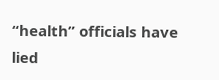“health” officials have lied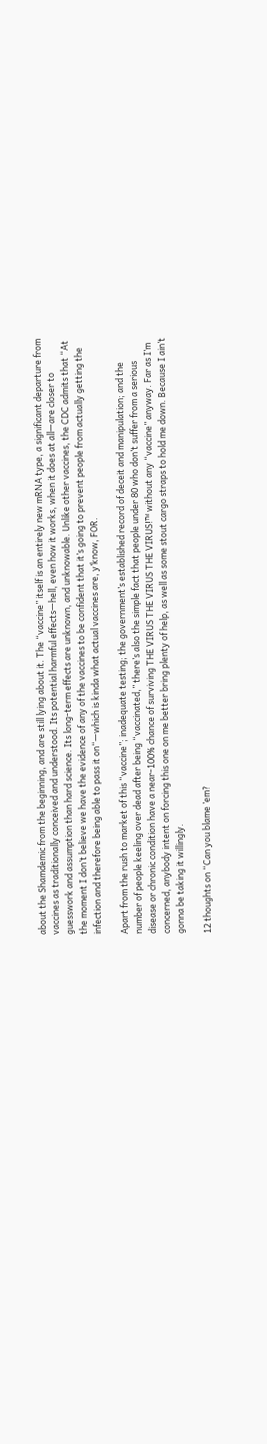about the Shamdemic from the beginning, and are still lying about it. The “vaccine” itself is an entirely new mRNA type, a significant departure from vaccines as traditionally conceived and understood. Its potential harmful effects—hell, even how it works, when it does at all—are closer to guesswork and assumption than hard science. Its long-term effects are unknown, and unknowable. Unlike other vaccines, the CDC admits that “At the moment I don’t believe we have the evidence of any of the vaccines to be confident that it’s going to prevent people from actually getting the infection and therefore being able to pass it on“—which is kinda what actual vaccines are, y’know, FOR.

Apart from the rush to market of this “vaccine”; inadequate testing; the government’s established record of deceit and manipulation; and the number of people keeling over dead after being “vaccinated,” there’s also the simple fact that people under 80 who don’t suffer from a serious disease or chronic condition have a near-100% chance of surviving THE VIRUS THE VIRUS THE VIRUS!™ without any “vaccine” anyway. Far as I’m concerned, anybody intent on forcing this one on me better bring plenty of help, as well as some stout cargo straps to hold me down. Because I ain’t gonna be taking it willingly.

12 thoughts on “Can you blame ’em?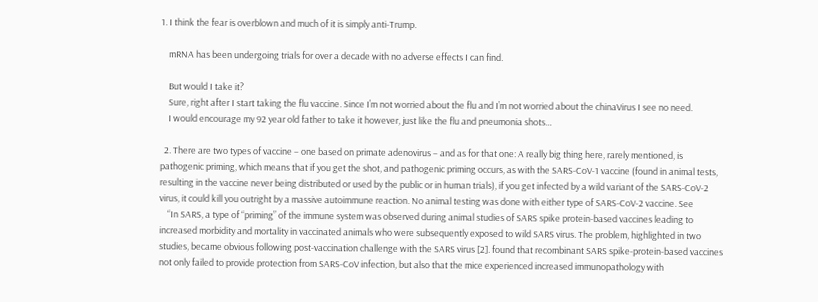1. I think the fear is overblown and much of it is simply anti-Trump.

    mRNA has been undergoing trials for over a decade with no adverse effects I can find.

    But would I take it?
    Sure, right after I start taking the flu vaccine. Since I’m not worried about the flu and I’m not worried about the chinaVirus I see no need.
    I would encourage my 92 year old father to take it however, just like the flu and pneumonia shots…

  2. There are two types of vaccine – one based on primate adenovirus – and as for that one: A really big thing here, rarely mentioned, is pathogenic priming, which means that if you get the shot, and pathogenic priming occurs, as with the SARS-CoV-1 vaccine (found in animal tests, resulting in the vaccine never being distributed or used by the public or in human trials), if you get infected by a wild variant of the SARS-CoV-2 virus, it could kill you outright by a massive autoimmune reaction. No animal testing was done with either type of SARS-CoV-2 vaccine. See
    “In SARS, a type of “priming” of the immune system was observed during animal studies of SARS spike protein-based vaccines leading to increased morbidity and mortality in vaccinated animals who were subsequently exposed to wild SARS virus. The problem, highlighted in two studies, became obvious following post-vaccination challenge with the SARS virus [2]. found that recombinant SARS spike-protein-based vaccines not only failed to provide protection from SARS-CoV infection, but also that the mice experienced increased immunopathology with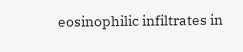eosinophilic infiltrates in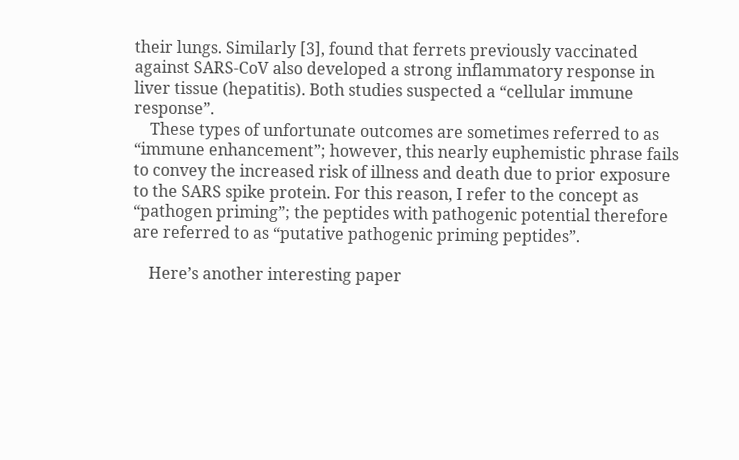their lungs. Similarly [3], found that ferrets previously vaccinated against SARS-CoV also developed a strong inflammatory response in liver tissue (hepatitis). Both studies suspected a “cellular immune response”.
    These types of unfortunate outcomes are sometimes referred to as “immune enhancement”; however, this nearly euphemistic phrase fails to convey the increased risk of illness and death due to prior exposure to the SARS spike protein. For this reason, I refer to the concept as “pathogen priming”; the peptides with pathogenic potential therefore are referred to as “putative pathogenic priming peptides”.

    Here’s another interesting paper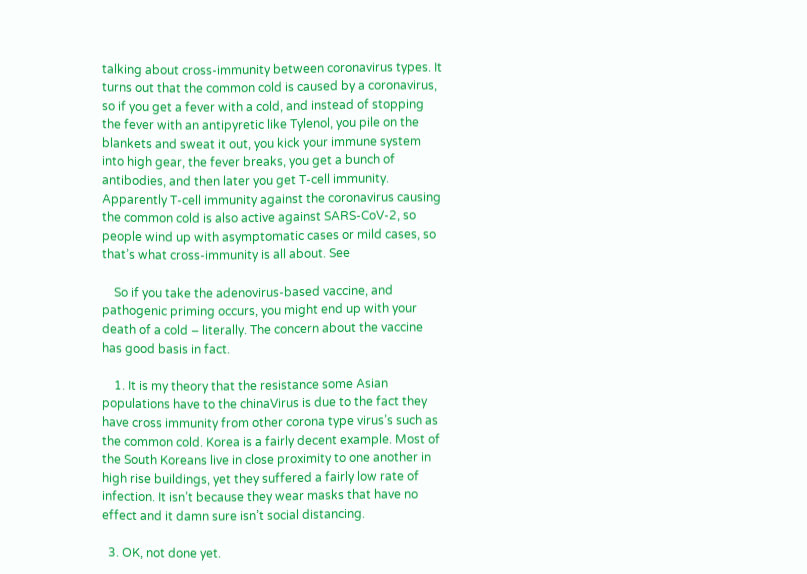talking about cross-immunity between coronavirus types. It turns out that the common cold is caused by a coronavirus, so if you get a fever with a cold, and instead of stopping the fever with an antipyretic like Tylenol, you pile on the blankets and sweat it out, you kick your immune system into high gear, the fever breaks, you get a bunch of antibodies, and then later you get T-cell immunity. Apparently T-cell immunity against the coronavirus causing the common cold is also active against SARS-CoV-2, so people wind up with asymptomatic cases or mild cases, so that’s what cross-immunity is all about. See

    So if you take the adenovirus-based vaccine, and pathogenic priming occurs, you might end up with your death of a cold – literally. The concern about the vaccine has good basis in fact.

    1. It is my theory that the resistance some Asian populations have to the chinaVirus is due to the fact they have cross immunity from other corona type virus’s such as the common cold. Korea is a fairly decent example. Most of the South Koreans live in close proximity to one another in high rise buildings, yet they suffered a fairly low rate of infection. It isn’t because they wear masks that have no effect and it damn sure isn’t social distancing.

  3. OK, not done yet.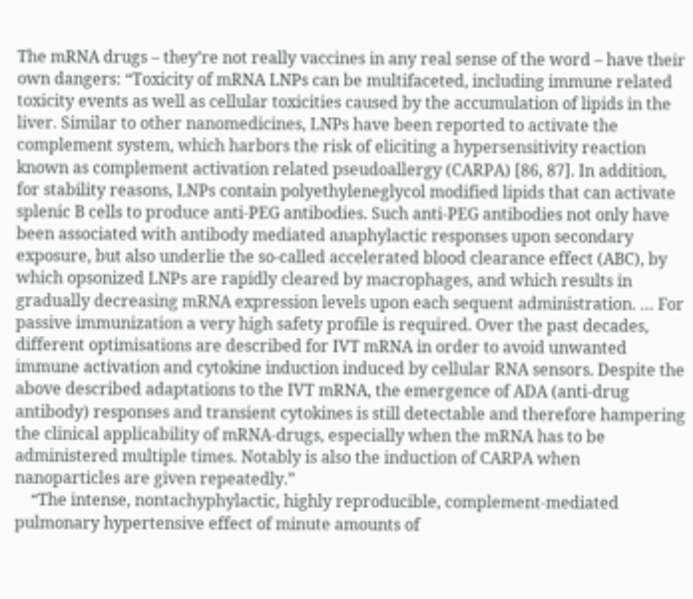The mRNA drugs – they’re not really vaccines in any real sense of the word – have their own dangers: “Toxicity of mRNA LNPs can be multifaceted, including immune related toxicity events as well as cellular toxicities caused by the accumulation of lipids in the liver. Similar to other nanomedicines, LNPs have been reported to activate the complement system, which harbors the risk of eliciting a hypersensitivity reaction known as complement activation related pseudoallergy (CARPA) [86, 87]. In addition, for stability reasons, LNPs contain polyethyleneglycol modified lipids that can activate splenic B cells to produce anti-PEG antibodies. Such anti-PEG antibodies not only have been associated with antibody mediated anaphylactic responses upon secondary exposure, but also underlie the so-called accelerated blood clearance effect (ABC), by which opsonized LNPs are rapidly cleared by macrophages, and which results in gradually decreasing mRNA expression levels upon each sequent administration. … For passive immunization a very high safety profile is required. Over the past decades, different optimisations are described for IVT mRNA in order to avoid unwanted immune activation and cytokine induction induced by cellular RNA sensors. Despite the above described adaptations to the IVT mRNA, the emergence of ADA (anti-drug antibody) responses and transient cytokines is still detectable and therefore hampering the clinical applicability of mRNA-drugs, especially when the mRNA has to be administered multiple times. Notably is also the induction of CARPA when nanoparticles are given repeatedly.”
    “The intense, nontachyphylactic, highly reproducible, complement-mediated pulmonary hypertensive effect of minute amounts of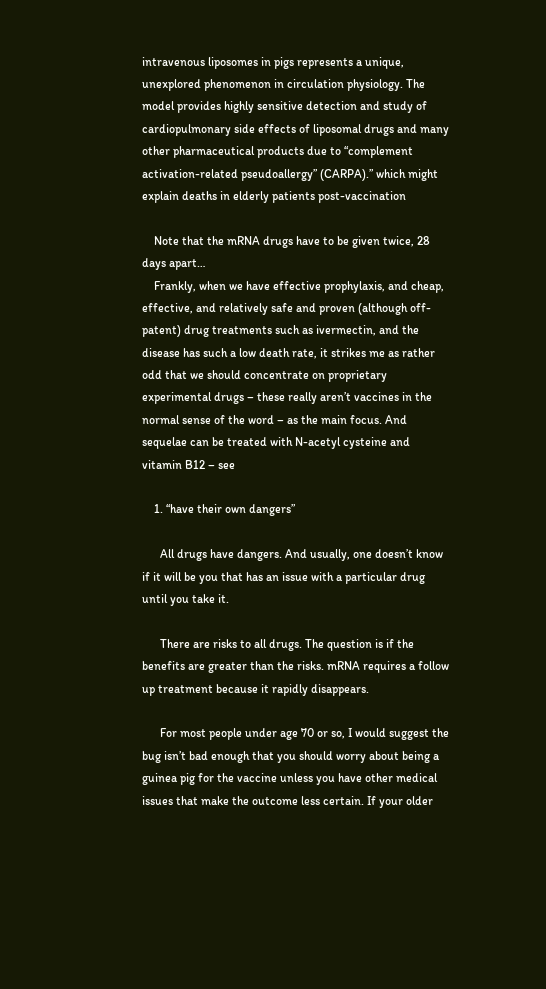intravenous liposomes in pigs represents a unique, unexplored phenomenon in circulation physiology. The model provides highly sensitive detection and study of cardiopulmonary side effects of liposomal drugs and many other pharmaceutical products due to “complement activation-related pseudoallergy” (CARPA).” which might explain deaths in elderly patients post-vaccination

    Note that the mRNA drugs have to be given twice, 28 days apart…
    Frankly, when we have effective prophylaxis, and cheap, effective, and relatively safe and proven (although off-patent) drug treatments such as ivermectin, and the disease has such a low death rate, it strikes me as rather odd that we should concentrate on proprietary experimental drugs – these really aren’t vaccines in the normal sense of the word – as the main focus. And sequelae can be treated with N-acetyl cysteine and vitamin B12 – see

    1. “have their own dangers”

      All drugs have dangers. And usually, one doesn’t know if it will be you that has an issue with a particular drug until you take it.

      There are risks to all drugs. The question is if the benefits are greater than the risks. mRNA requires a follow up treatment because it rapidly disappears.

      For most people under age 70 or so, I would suggest the bug isn’t bad enough that you should worry about being a guinea pig for the vaccine unless you have other medical issues that make the outcome less certain. If your older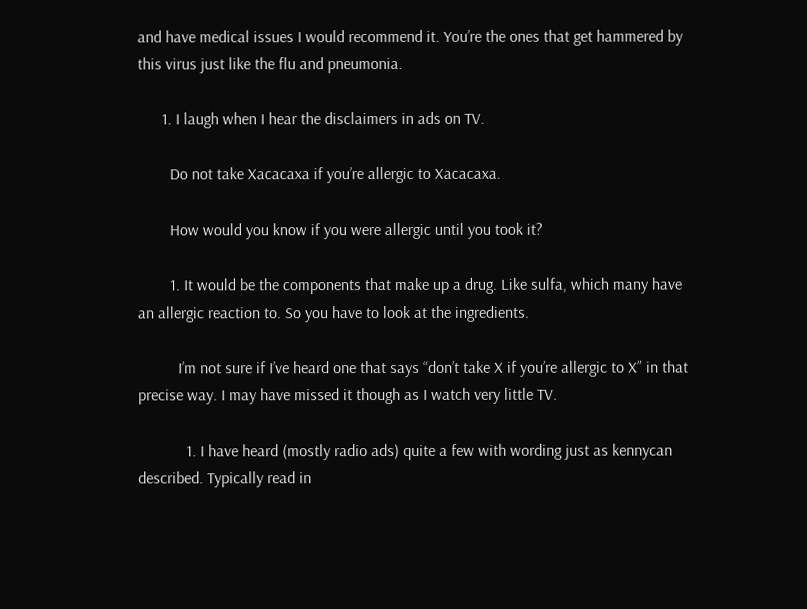and have medical issues I would recommend it. You’re the ones that get hammered by this virus just like the flu and pneumonia.

      1. I laugh when I hear the disclaimers in ads on TV.

        Do not take Xacacaxa if you’re allergic to Xacacaxa.

        How would you know if you were allergic until you took it?

        1. It would be the components that make up a drug. Like sulfa, which many have an allergic reaction to. So you have to look at the ingredients.

          I’m not sure if I’ve heard one that says “don’t take X if you’re allergic to X” in that precise way. I may have missed it though as I watch very little TV.

            1. I have heard (mostly radio ads) quite a few with wording just as kennycan described. Typically read in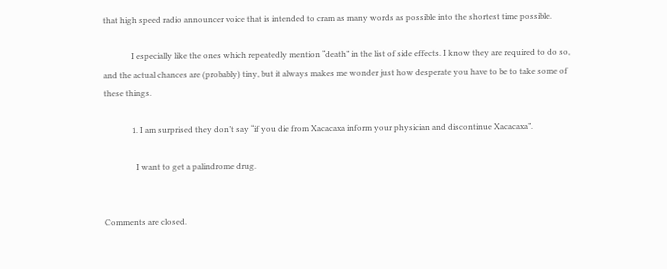that high speed radio announcer voice that is intended to cram as many words as possible into the shortest time possible.

              I especially like the ones which repeatedly mention “death” in the list of side effects. I know they are required to do so, and the actual chances are (probably) tiny, but it always makes me wonder just how desperate you have to be to take some of these things.

              1. I am surprised they don’t say “if you die from Xacacaxa inform your physician and discontinue Xacacaxa”.

                I want to get a palindrome drug.


Comments are closed.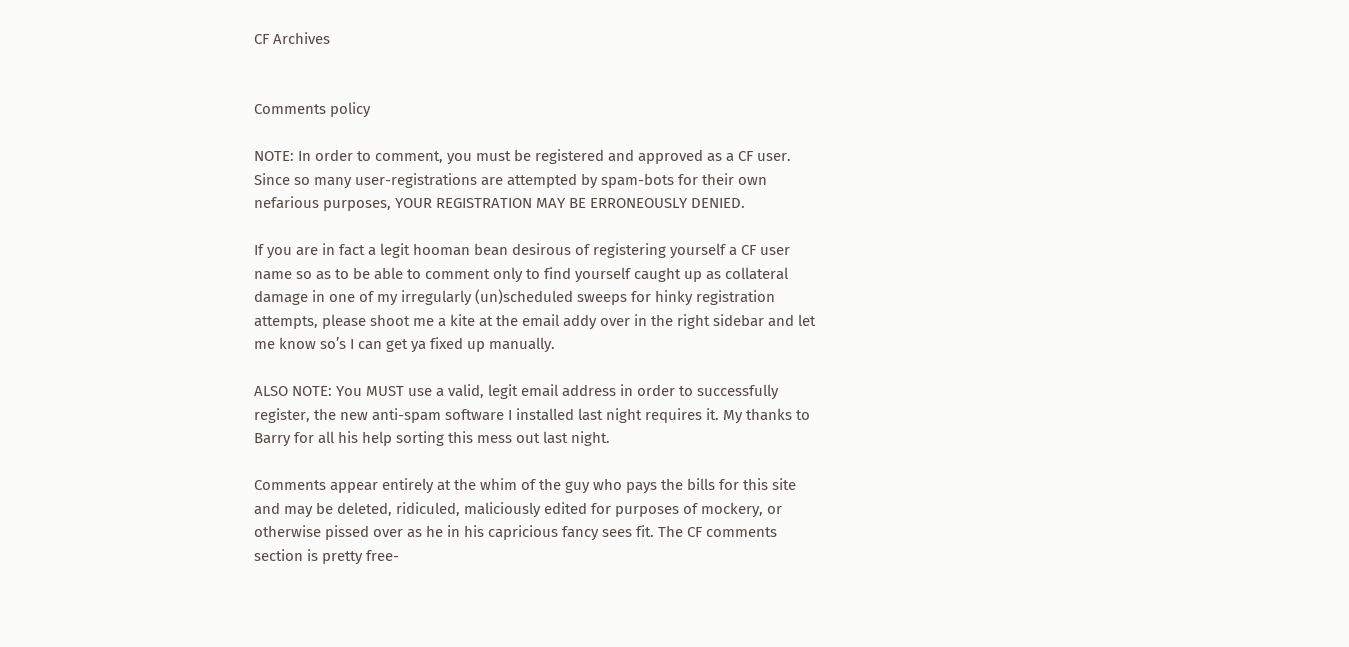CF Archives


Comments policy

NOTE: In order to comment, you must be registered and approved as a CF user. Since so many user-registrations are attempted by spam-bots for their own nefarious purposes, YOUR REGISTRATION MAY BE ERRONEOUSLY DENIED.

If you are in fact a legit hooman bean desirous of registering yourself a CF user name so as to be able to comment only to find yourself caught up as collateral damage in one of my irregularly (un)scheduled sweeps for hinky registration attempts, please shoot me a kite at the email addy over in the right sidebar and let me know so’s I can get ya fixed up manually.

ALSO NOTE: You MUST use a valid, legit email address in order to successfully register, the new anti-spam software I installed last night requires it. My thanks to Barry for all his help sorting this mess out last night.

Comments appear entirely at the whim of the guy who pays the bills for this site and may be deleted, ridiculed, maliciously edited for purposes of mockery, or otherwise pissed over as he in his capricious fancy sees fit. The CF comments section is pretty free-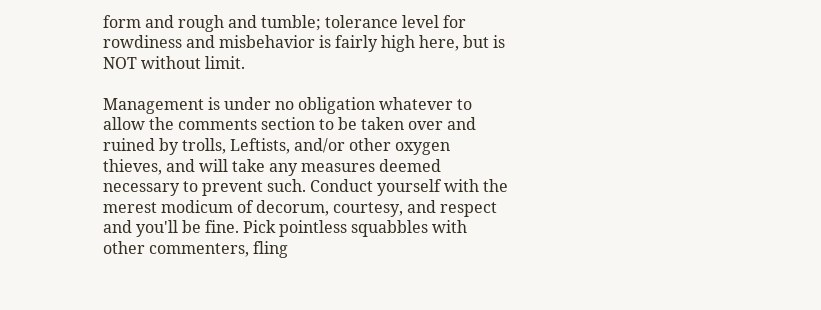form and rough and tumble; tolerance level for rowdiness and misbehavior is fairly high here, but is NOT without limit.

Management is under no obligation whatever to allow the comments section to be taken over and ruined by trolls, Leftists, and/or other oxygen thieves, and will take any measures deemed necessary to prevent such. Conduct yourself with the merest modicum of decorum, courtesy, and respect and you'll be fine. Pick pointless squabbles with other commenters, fling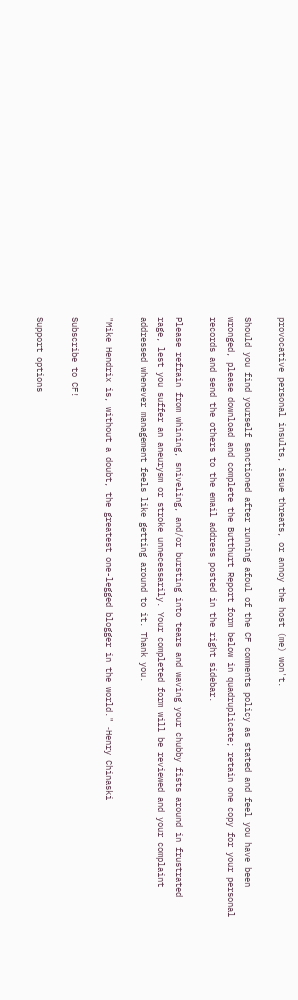provocative personal insults, issue threats, or annoy the host (me) won't.

Should you find yourself sanctioned after running afoul of the CF comments policy as stated and feel you have been wronged, please download and complete the Butthurt Report form below in quadruplicate; retain one copy for your personal records and send the others to the email address posted in the right sidebar.

Please refrain from whining, sniveling, and/or bursting into tears and waving your chubby fists around in frustrated rage, lest you suffer an aneurysm or stroke unnecessarily. Your completed form will be reviewed and your complaint addressed whenever management feels like getting around to it. Thank you.

"Mike Hendrix is, without a doubt, the greatest one-legged blogger in the world." ‐Henry Chinaski

Subscribe to CF!

Support options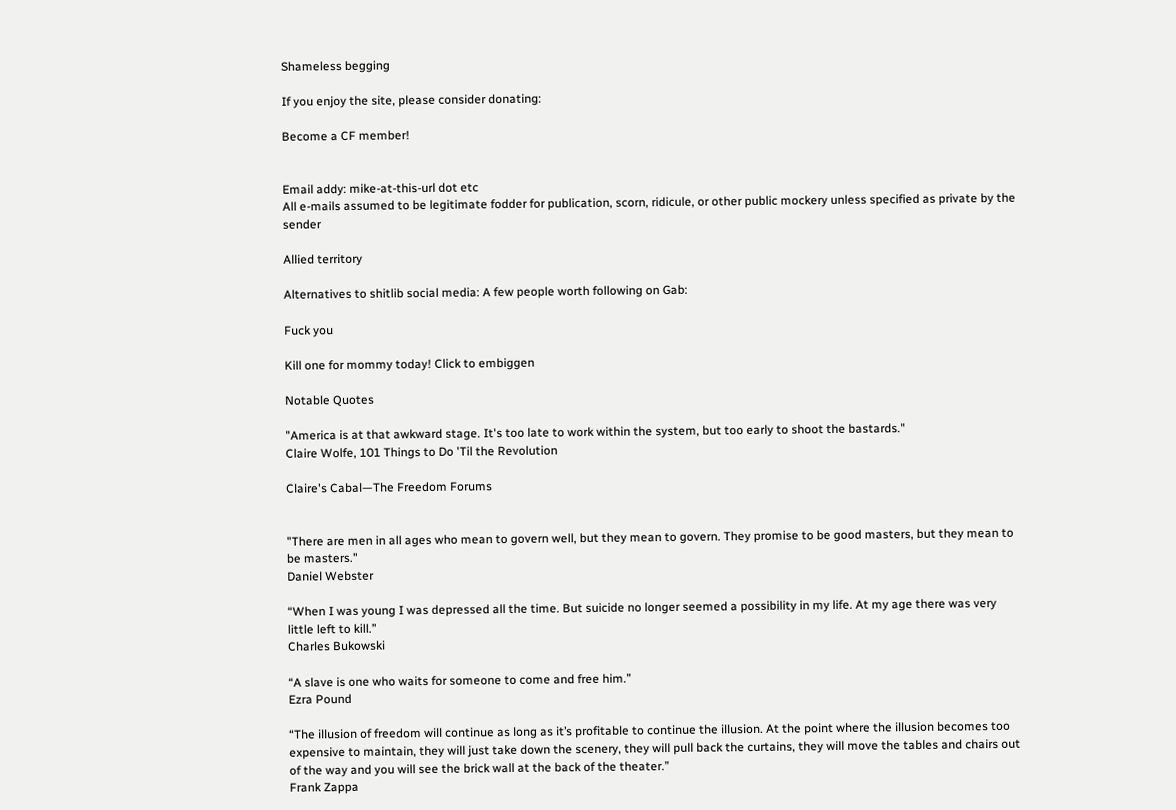Shameless begging

If you enjoy the site, please consider donating:

Become a CF member!


Email addy: mike-at-this-url dot etc
All e-mails assumed to be legitimate fodder for publication, scorn, ridicule, or other public mockery unless specified as private by the sender

Allied territory

Alternatives to shitlib social media: A few people worth following on Gab:

Fuck you

Kill one for mommy today! Click to embiggen

Notable Quotes

"America is at that awkward stage. It's too late to work within the system, but too early to shoot the bastards."
Claire Wolfe, 101 Things to Do 'Til the Revolution

Claire's Cabal—The Freedom Forums


"There are men in all ages who mean to govern well, but they mean to govern. They promise to be good masters, but they mean to be masters."
Daniel Webster

“When I was young I was depressed all the time. But suicide no longer seemed a possibility in my life. At my age there was very little left to kill.”
Charles Bukowski

“A slave is one who waits for someone to come and free him.”
Ezra Pound

“The illusion of freedom will continue as long as it’s profitable to continue the illusion. At the point where the illusion becomes too expensive to maintain, they will just take down the scenery, they will pull back the curtains, they will move the tables and chairs out of the way and you will see the brick wall at the back of the theater.”
Frank Zappa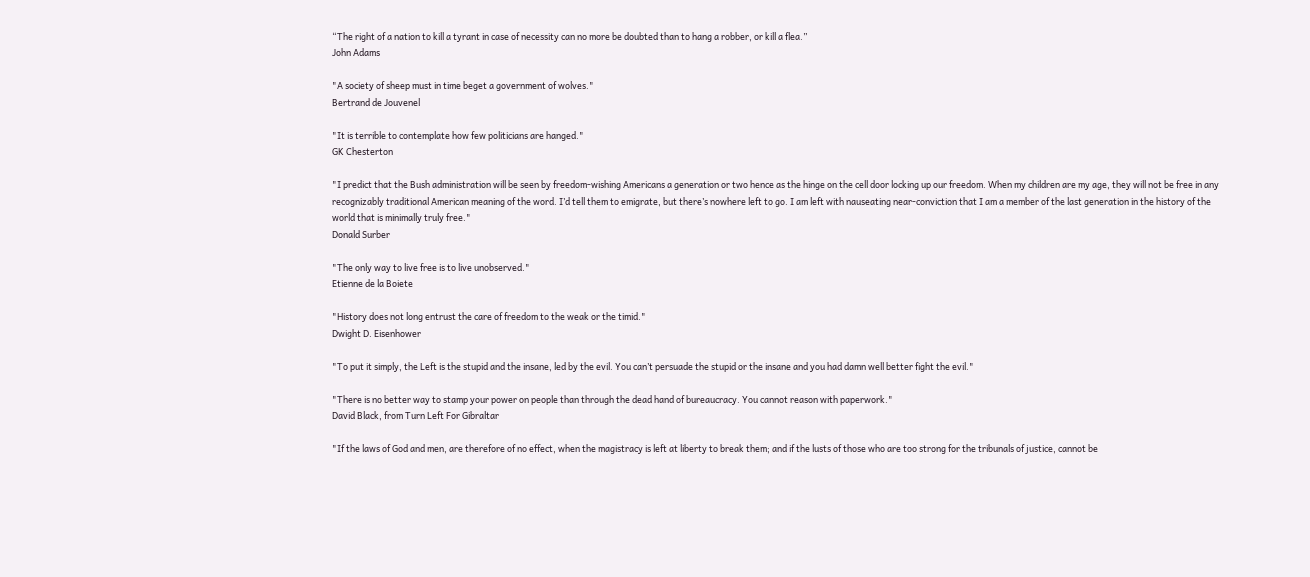“The right of a nation to kill a tyrant in case of necessity can no more be doubted than to hang a robber, or kill a flea.”
John Adams

"A society of sheep must in time beget a government of wolves."
Bertrand de Jouvenel

"It is terrible to contemplate how few politicians are hanged."
GK Chesterton

"I predict that the Bush administration will be seen by freedom-wishing Americans a generation or two hence as the hinge on the cell door locking up our freedom. When my children are my age, they will not be free in any recognizably traditional American meaning of the word. I’d tell them to emigrate, but there’s nowhere left to go. I am left with nauseating near-conviction that I am a member of the last generation in the history of the world that is minimally truly free."
Donald Surber

"The only way to live free is to live unobserved."
Etienne de la Boiete

"History does not long entrust the care of freedom to the weak or the timid."
Dwight D. Eisenhower

"To put it simply, the Left is the stupid and the insane, led by the evil. You can’t persuade the stupid or the insane and you had damn well better fight the evil."

"There is no better way to stamp your power on people than through the dead hand of bureaucracy. You cannot reason with paperwork."
David Black, from Turn Left For Gibraltar

"If the laws of God and men, are therefore of no effect, when the magistracy is left at liberty to break them; and if the lusts of those who are too strong for the tribunals of justice, cannot be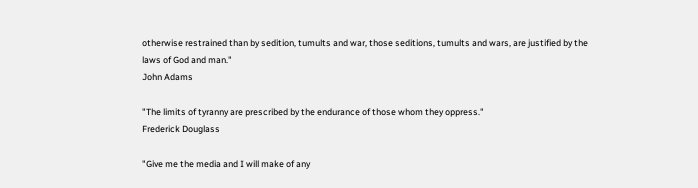otherwise restrained than by sedition, tumults and war, those seditions, tumults and wars, are justified by the laws of God and man."
John Adams

"The limits of tyranny are prescribed by the endurance of those whom they oppress."
Frederick Douglass

"Give me the media and I will make of any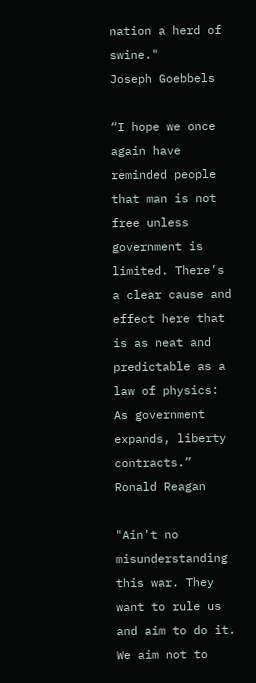nation a herd of swine."
Joseph Goebbels

“I hope we once again have reminded people that man is not free unless government is limited. There’s a clear cause and effect here that is as neat and predictable as a law of physics: As government expands, liberty contracts.”
Ronald Reagan

"Ain't no misunderstanding this war. They want to rule us and aim to do it. We aim not to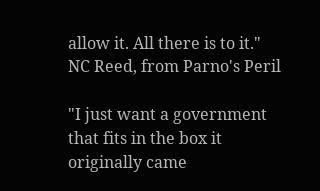allow it. All there is to it."
NC Reed, from Parno's Peril

"I just want a government that fits in the box it originally came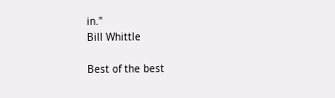in."
Bill Whittle

Best of the best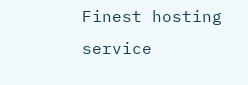Finest hosting service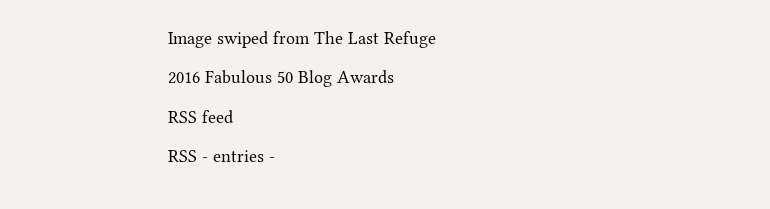Image swiped from The Last Refuge

2016 Fabulous 50 Blog Awards

RSS feed

RSS - entries -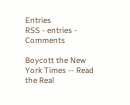Entries
RSS - entries - Comments

Boycott the New York Times -- Read the Real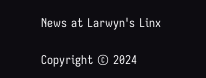News at Larwyn's Linx

Copyright © 2024